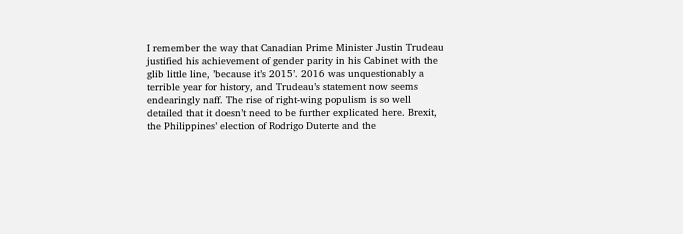I remember the way that Canadian Prime Minister Justin Trudeau justified his achievement of gender parity in his Cabinet with the glib little line, ’because it’s 2015’. 2016 was unquestionably a terrible year for history, and Trudeau’s statement now seems endearingly naff. The rise of right-wing populism is so well detailed that it doesn’t need to be further explicated here. Brexit, the Philippines’ election of Rodrigo Duterte and the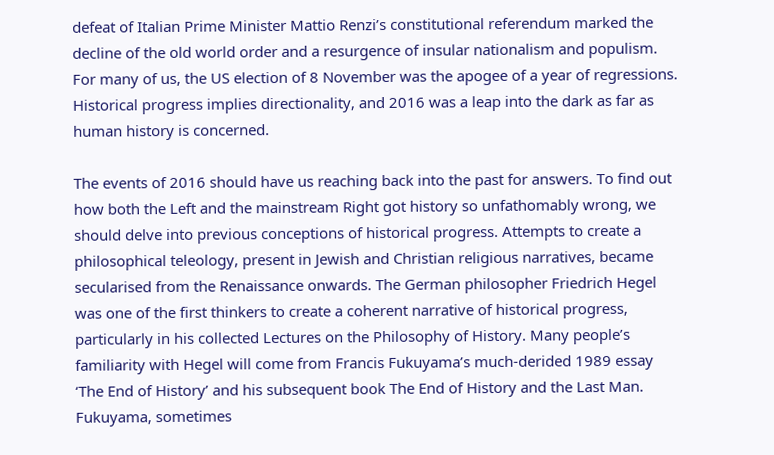defeat of Italian Prime Minister Mattio Renzi’s constitutional referendum marked the decline of the old world order and a resurgence of insular nationalism and populism. For many of us, the US election of 8 November was the apogee of a year of regressions. Historical progress implies directionality, and 2016 was a leap into the dark as far as human history is concerned.

The events of 2016 should have us reaching back into the past for answers. To find out how both the Left and the mainstream Right got history so unfathomably wrong, we should delve into previous conceptions of historical progress. Attempts to create a philosophical teleology, present in Jewish and Christian religious narratives, became secularised from the Renaissance onwards. The German philosopher Friedrich Hegel was one of the first thinkers to create a coherent narrative of historical progress, particularly in his collected Lectures on the Philosophy of History. Many people’s familiarity with Hegel will come from Francis Fukuyama’s much-derided 1989 essay ‘The End of History’ and his subsequent book The End of History and the Last Man. Fukuyama, sometimes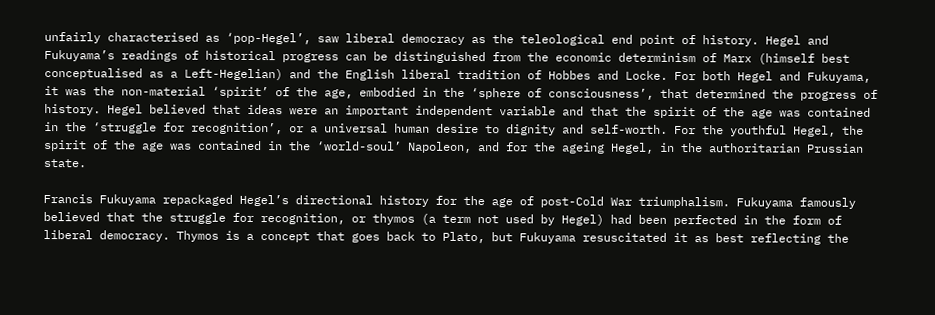unfairly characterised as ‘pop-Hegel’, saw liberal democracy as the teleological end point of history. Hegel and Fukuyama’s readings of historical progress can be distinguished from the economic determinism of Marx (himself best conceptualised as a Left-Hegelian) and the English liberal tradition of Hobbes and Locke. For both Hegel and Fukuyama, it was the non-material ‘spirit’ of the age, embodied in the ‘sphere of consciousness’, that determined the progress of history. Hegel believed that ideas were an important independent variable and that the spirit of the age was contained in the ‘struggle for recognition’, or a universal human desire to dignity and self-worth. For the youthful Hegel, the spirit of the age was contained in the ‘world-soul’ Napoleon, and for the ageing Hegel, in the authoritarian Prussian state.

Francis Fukuyama repackaged Hegel’s directional history for the age of post-Cold War triumphalism. Fukuyama famously believed that the struggle for recognition, or thymos (a term not used by Hegel) had been perfected in the form of liberal democracy. Thymos is a concept that goes back to Plato, but Fukuyama resuscitated it as best reflecting the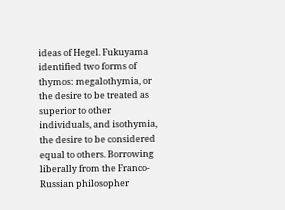ideas of Hegel. Fukuyama identified two forms of thymos: megalothymia, or the desire to be treated as superior to other individuals, and isothymia, the desire to be considered equal to others. Borrowing liberally from the Franco-Russian philosopher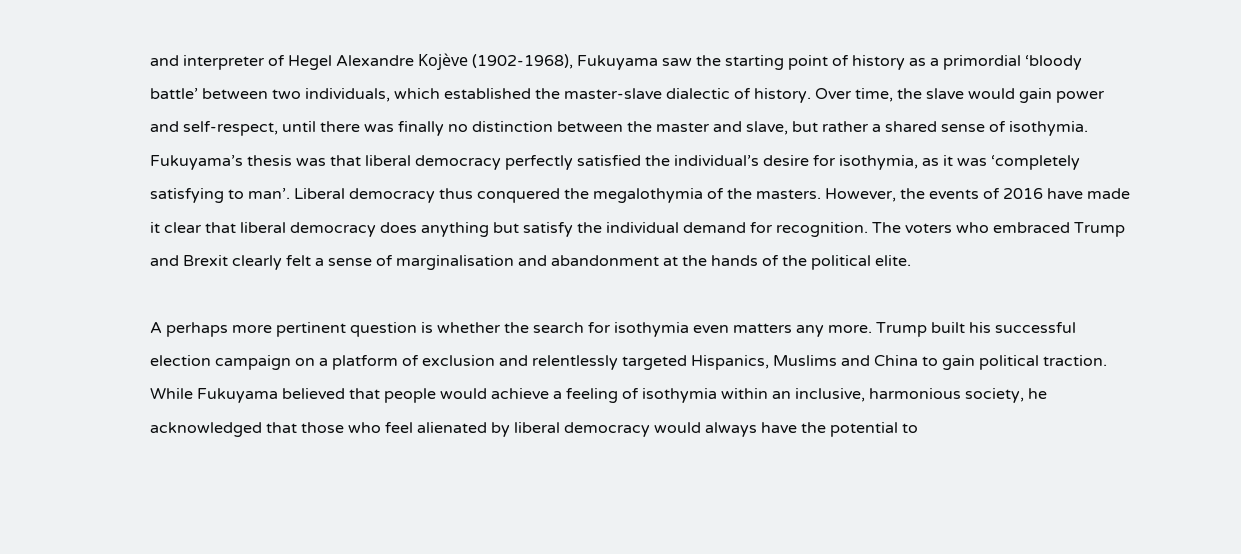and interpreter of Hegel Alexandre Kojève (1902-1968), Fukuyama saw the starting point of history as a primordial ‘bloody battle’ between two individuals, which established the master-slave dialectic of history. Over time, the slave would gain power and self-respect, until there was finally no distinction between the master and slave, but rather a shared sense of isothymia. Fukuyama’s thesis was that liberal democracy perfectly satisfied the individual’s desire for isothymia, as it was ‘completely satisfying to man’. Liberal democracy thus conquered the megalothymia of the masters. However, the events of 2016 have made it clear that liberal democracy does anything but satisfy the individual demand for recognition. The voters who embraced Trump and Brexit clearly felt a sense of marginalisation and abandonment at the hands of the political elite.

A perhaps more pertinent question is whether the search for isothymia even matters any more. Trump built his successful election campaign on a platform of exclusion and relentlessly targeted Hispanics, Muslims and China to gain political traction. While Fukuyama believed that people would achieve a feeling of isothymia within an inclusive, harmonious society, he acknowledged that those who feel alienated by liberal democracy would always have the potential to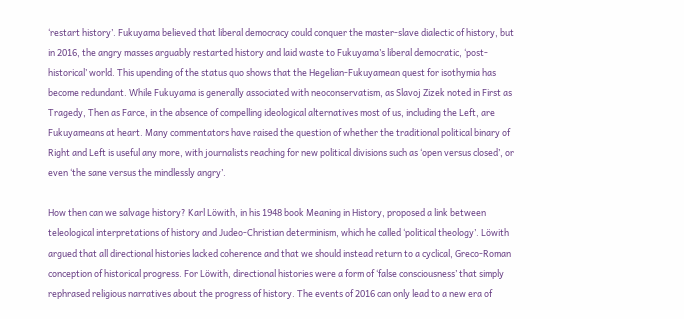‘restart history’. Fukuyama believed that liberal democracy could conquer the master-slave dialectic of history, but in 2016, the angry masses arguably restarted history and laid waste to Fukuyama’s liberal democratic, ‘post-historical’ world. This upending of the status quo shows that the Hegelian-Fukuyamean quest for isothymia has become redundant. While Fukuyama is generally associated with neoconservatism, as Slavoj Zizek noted in First as Tragedy, Then as Farce, in the absence of compelling ideological alternatives most of us, including the Left, are Fukuyameans at heart. Many commentators have raised the question of whether the traditional political binary of Right and Left is useful any more, with journalists reaching for new political divisions such as ‘open versus closed’, or even ‘the sane versus the mindlessly angry’.

How then can we salvage history? Karl Löwith, in his 1948 book Meaning in History, proposed a link between teleological interpretations of history and Judeo-Christian determinism, which he called ‘political theology’. Löwith argued that all directional histories lacked coherence and that we should instead return to a cyclical, Greco-Roman conception of historical progress. For Löwith, directional histories were a form of ‘false consciousness’ that simply rephrased religious narratives about the progress of history. The events of 2016 can only lead to a new era of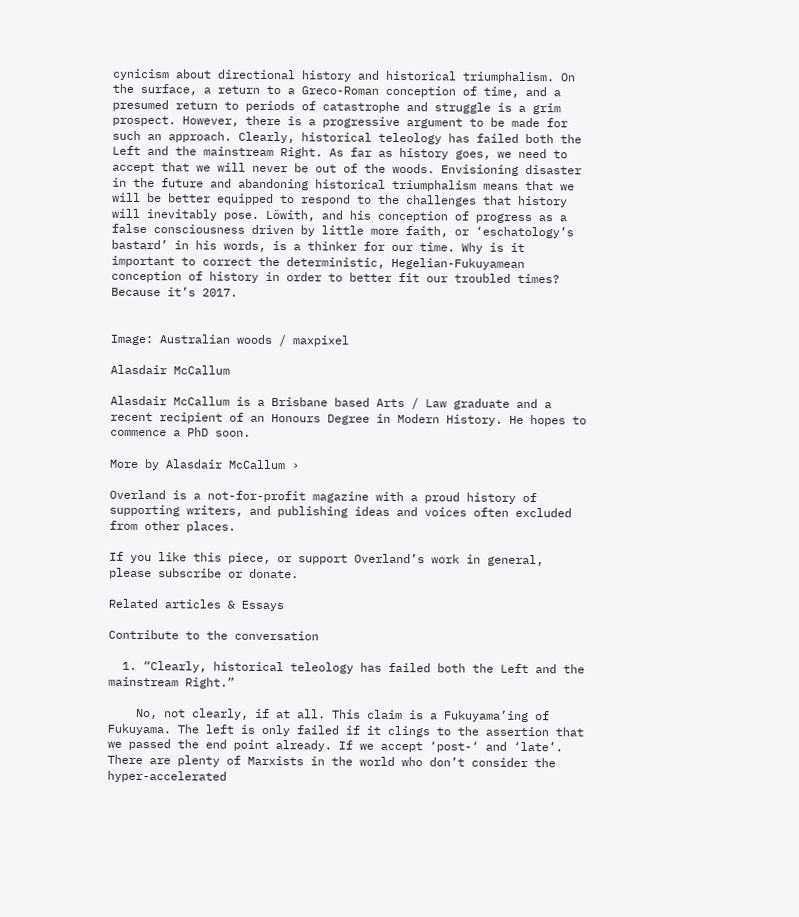cynicism about directional history and historical triumphalism. On the surface, a return to a Greco-Roman conception of time, and a presumed return to periods of catastrophe and struggle is a grim prospect. However, there is a progressive argument to be made for such an approach. Clearly, historical teleology has failed both the Left and the mainstream Right. As far as history goes, we need to accept that we will never be out of the woods. Envisioning disaster in the future and abandoning historical triumphalism means that we will be better equipped to respond to the challenges that history will inevitably pose. Löwith, and his conception of progress as a false consciousness driven by little more faith, or ‘eschatology’s bastard’ in his words, is a thinker for our time. Why is it important to correct the deterministic, Hegelian-Fukuyamean conception of history in order to better fit our troubled times? Because it’s 2017.


Image: Australian woods / maxpixel

Alasdair McCallum

Alasdair McCallum is a Brisbane based Arts / Law graduate and a recent recipient of an Honours Degree in Modern History. He hopes to commence a PhD soon.

More by Alasdair McCallum ›

Overland is a not-for-profit magazine with a proud history of supporting writers, and publishing ideas and voices often excluded from other places.

If you like this piece, or support Overland’s work in general, please subscribe or donate.

Related articles & Essays

Contribute to the conversation

  1. “Clearly, historical teleology has failed both the Left and the mainstream Right.”

    No, not clearly, if at all. This claim is a Fukuyama’ing of Fukuyama. The left is only failed if it clings to the assertion that we passed the end point already. If we accept ‘post-‘ and ‘late’. There are plenty of Marxists in the world who don’t consider the hyper-accelerated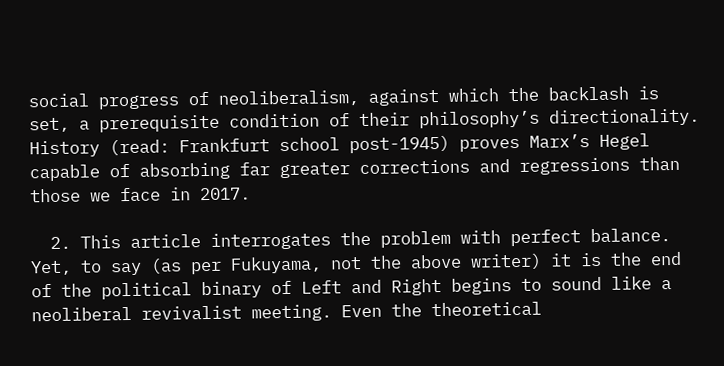social progress of neoliberalism, against which the backlash is set, a prerequisite condition of their philosophy’s directionality. History (read: Frankfurt school post-1945) proves Marx’s Hegel capable of absorbing far greater corrections and regressions than those we face in 2017.

  2. This article interrogates the problem with perfect balance. Yet, to say (as per Fukuyama, not the above writer) it is the end of the political binary of Left and Right begins to sound like a neoliberal revivalist meeting. Even the theoretical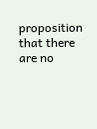proposition that there are no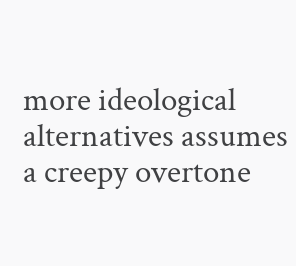more ideological alternatives assumes a creepy overtone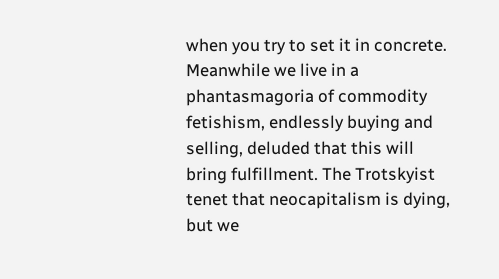when you try to set it in concrete. Meanwhile we live in a phantasmagoria of commodity fetishism, endlessly buying and selling, deluded that this will bring fulfillment. The Trotskyist tenet that neocapitalism is dying, but we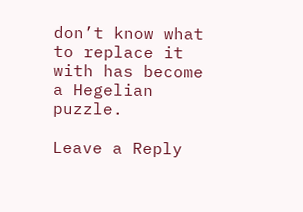don’t know what to replace it with has become a Hegelian puzzle.

Leave a Reply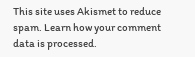This site uses Akismet to reduce spam. Learn how your comment data is processed.